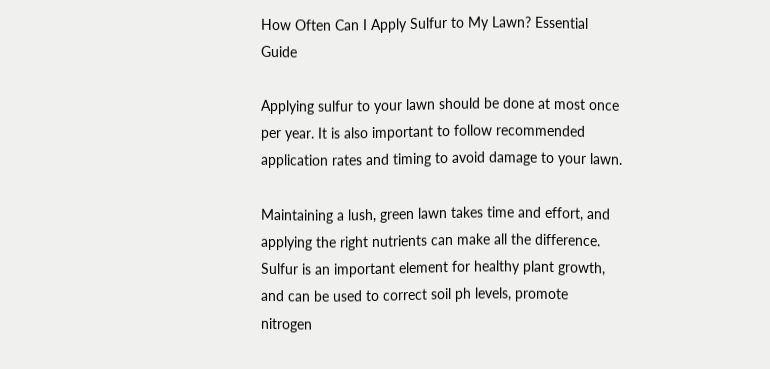How Often Can I Apply Sulfur to My Lawn? Essential Guide

Applying sulfur to your lawn should be done at most once per year. It is also important to follow recommended application rates and timing to avoid damage to your lawn.

Maintaining a lush, green lawn takes time and effort, and applying the right nutrients can make all the difference. Sulfur is an important element for healthy plant growth, and can be used to correct soil ph levels, promote nitrogen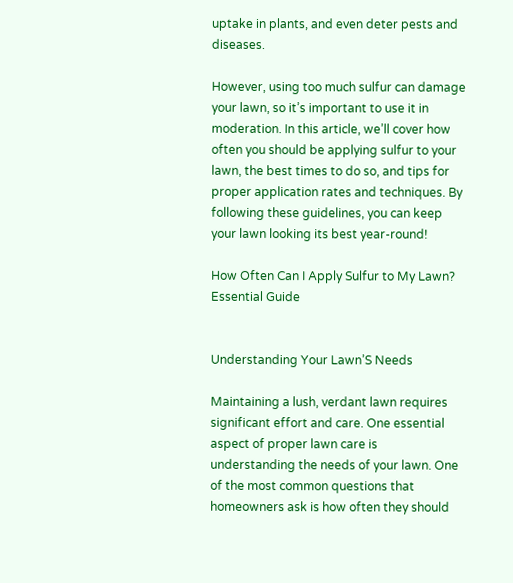uptake in plants, and even deter pests and diseases.

However, using too much sulfur can damage your lawn, so it’s important to use it in moderation. In this article, we’ll cover how often you should be applying sulfur to your lawn, the best times to do so, and tips for proper application rates and techniques. By following these guidelines, you can keep your lawn looking its best year-round!

How Often Can I Apply Sulfur to My Lawn? Essential Guide


Understanding Your Lawn’S Needs

Maintaining a lush, verdant lawn requires significant effort and care. One essential aspect of proper lawn care is understanding the needs of your lawn. One of the most common questions that homeowners ask is how often they should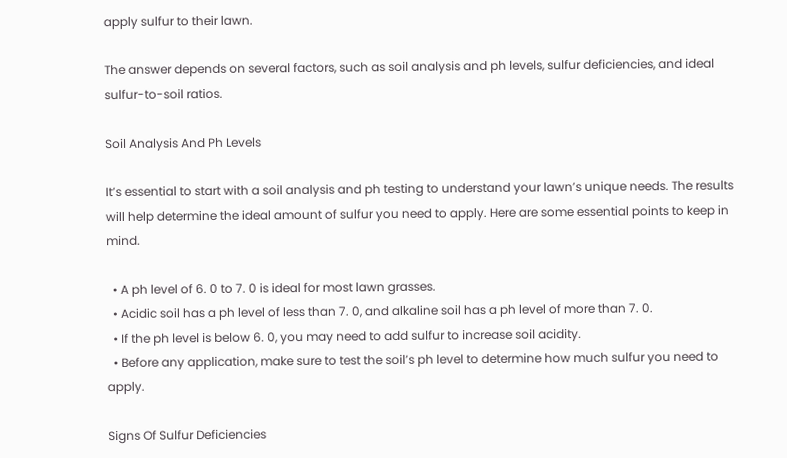apply sulfur to their lawn.

The answer depends on several factors, such as soil analysis and ph levels, sulfur deficiencies, and ideal sulfur-to-soil ratios.

Soil Analysis And Ph Levels

It’s essential to start with a soil analysis and ph testing to understand your lawn’s unique needs. The results will help determine the ideal amount of sulfur you need to apply. Here are some essential points to keep in mind.

  • A ph level of 6. 0 to 7. 0 is ideal for most lawn grasses.
  • Acidic soil has a ph level of less than 7. 0, and alkaline soil has a ph level of more than 7. 0.
  • If the ph level is below 6. 0, you may need to add sulfur to increase soil acidity.
  • Before any application, make sure to test the soil’s ph level to determine how much sulfur you need to apply.

Signs Of Sulfur Deficiencies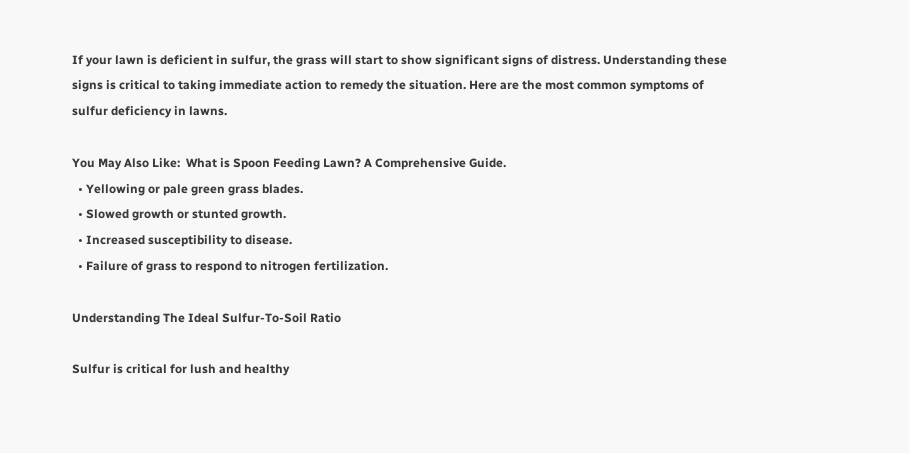If your lawn is deficient in sulfur, the grass will start to show significant signs of distress. Understanding these signs is critical to taking immediate action to remedy the situation. Here are the most common symptoms of sulfur deficiency in lawns.

You May Also Like:  What is Spoon Feeding Lawn? A Comprehensive Guide.
  • Yellowing or pale green grass blades.
  • Slowed growth or stunted growth.
  • Increased susceptibility to disease.
  • Failure of grass to respond to nitrogen fertilization.

Understanding The Ideal Sulfur-To-Soil Ratio

Sulfur is critical for lush and healthy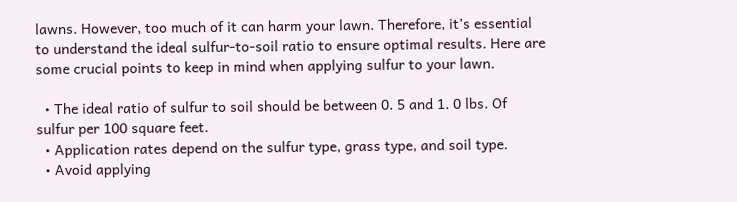lawns. However, too much of it can harm your lawn. Therefore, it’s essential to understand the ideal sulfur-to-soil ratio to ensure optimal results. Here are some crucial points to keep in mind when applying sulfur to your lawn.

  • The ideal ratio of sulfur to soil should be between 0. 5 and 1. 0 lbs. Of sulfur per 100 square feet.
  • Application rates depend on the sulfur type, grass type, and soil type.
  • Avoid applying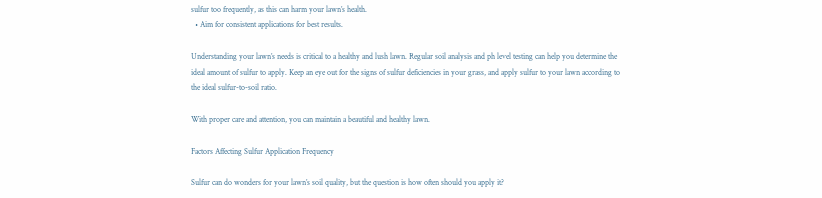sulfur too frequently, as this can harm your lawn’s health.
  • Aim for consistent applications for best results.

Understanding your lawn’s needs is critical to a healthy and lush lawn. Regular soil analysis and ph level testing can help you determine the ideal amount of sulfur to apply. Keep an eye out for the signs of sulfur deficiencies in your grass, and apply sulfur to your lawn according to the ideal sulfur-to-soil ratio.

With proper care and attention, you can maintain a beautiful and healthy lawn.

Factors Affecting Sulfur Application Frequency

Sulfur can do wonders for your lawn’s soil quality, but the question is how often should you apply it?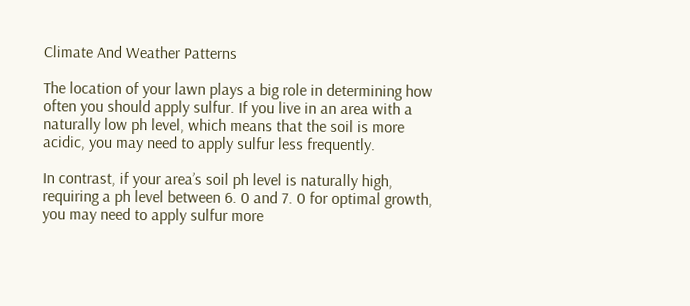Climate And Weather Patterns

The location of your lawn plays a big role in determining how often you should apply sulfur. If you live in an area with a naturally low ph level, which means that the soil is more acidic, you may need to apply sulfur less frequently.

In contrast, if your area’s soil ph level is naturally high, requiring a ph level between 6. 0 and 7. 0 for optimal growth, you may need to apply sulfur more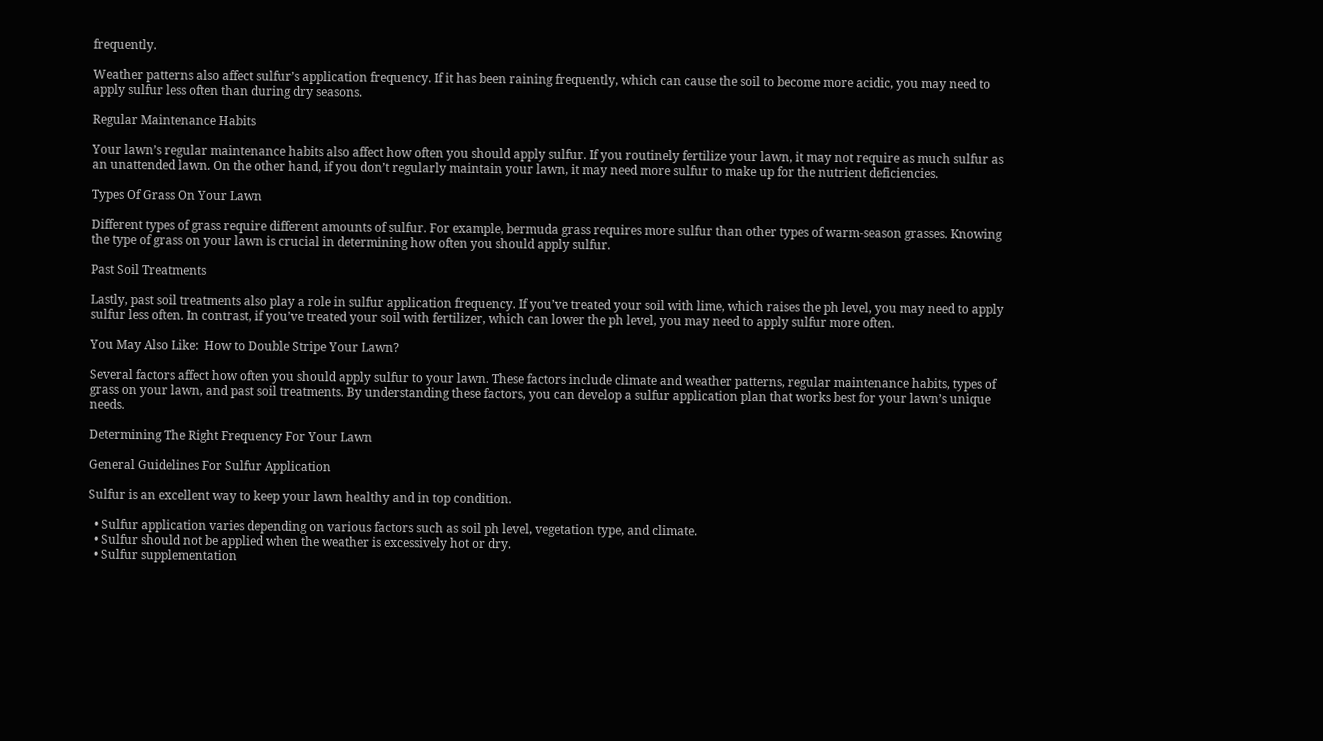frequently.

Weather patterns also affect sulfur’s application frequency. If it has been raining frequently, which can cause the soil to become more acidic, you may need to apply sulfur less often than during dry seasons.

Regular Maintenance Habits

Your lawn’s regular maintenance habits also affect how often you should apply sulfur. If you routinely fertilize your lawn, it may not require as much sulfur as an unattended lawn. On the other hand, if you don’t regularly maintain your lawn, it may need more sulfur to make up for the nutrient deficiencies.

Types Of Grass On Your Lawn

Different types of grass require different amounts of sulfur. For example, bermuda grass requires more sulfur than other types of warm-season grasses. Knowing the type of grass on your lawn is crucial in determining how often you should apply sulfur.

Past Soil Treatments

Lastly, past soil treatments also play a role in sulfur application frequency. If you’ve treated your soil with lime, which raises the ph level, you may need to apply sulfur less often. In contrast, if you’ve treated your soil with fertilizer, which can lower the ph level, you may need to apply sulfur more often.

You May Also Like:  How to Double Stripe Your Lawn?

Several factors affect how often you should apply sulfur to your lawn. These factors include climate and weather patterns, regular maintenance habits, types of grass on your lawn, and past soil treatments. By understanding these factors, you can develop a sulfur application plan that works best for your lawn’s unique needs.

Determining The Right Frequency For Your Lawn

General Guidelines For Sulfur Application

Sulfur is an excellent way to keep your lawn healthy and in top condition.

  • Sulfur application varies depending on various factors such as soil ph level, vegetation type, and climate.
  • Sulfur should not be applied when the weather is excessively hot or dry.
  • Sulfur supplementation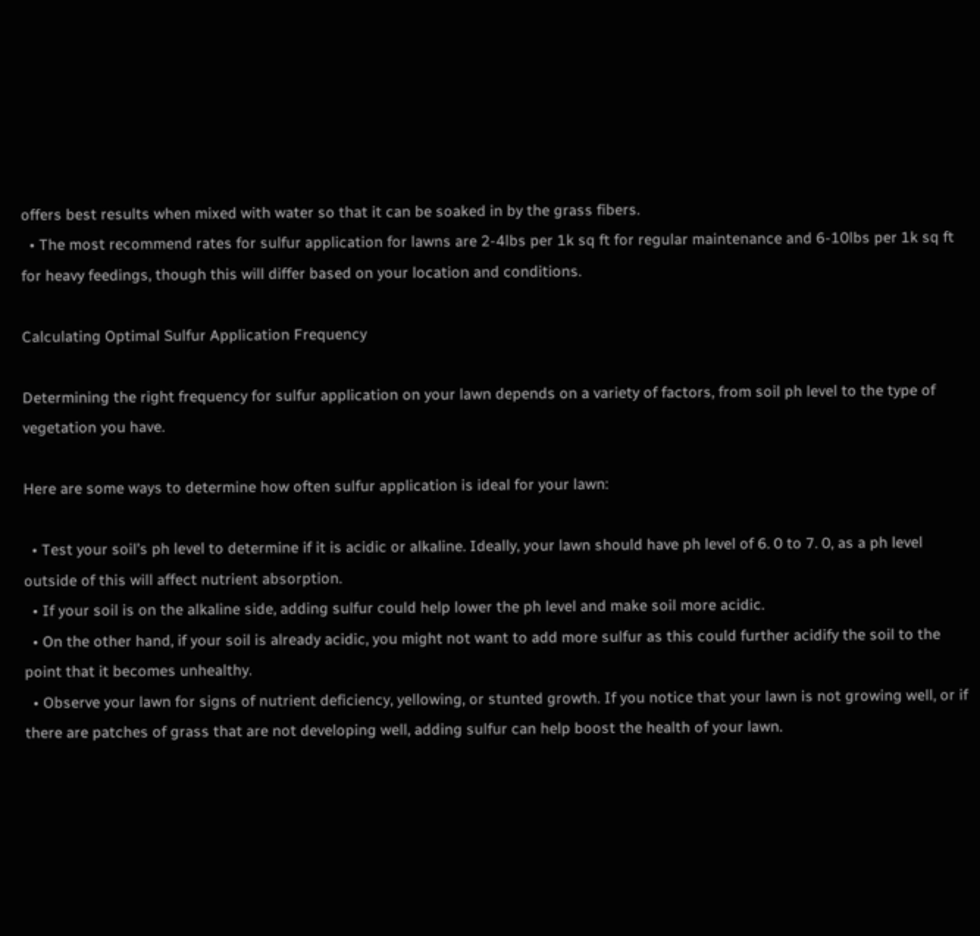offers best results when mixed with water so that it can be soaked in by the grass fibers.
  • The most recommend rates for sulfur application for lawns are 2-4lbs per 1k sq ft for regular maintenance and 6-10lbs per 1k sq ft for heavy feedings, though this will differ based on your location and conditions.

Calculating Optimal Sulfur Application Frequency

Determining the right frequency for sulfur application on your lawn depends on a variety of factors, from soil ph level to the type of vegetation you have.

Here are some ways to determine how often sulfur application is ideal for your lawn:

  • Test your soil’s ph level to determine if it is acidic or alkaline. Ideally, your lawn should have ph level of 6. 0 to 7. 0, as a ph level outside of this will affect nutrient absorption.
  • If your soil is on the alkaline side, adding sulfur could help lower the ph level and make soil more acidic.
  • On the other hand, if your soil is already acidic, you might not want to add more sulfur as this could further acidify the soil to the point that it becomes unhealthy.
  • Observe your lawn for signs of nutrient deficiency, yellowing, or stunted growth. If you notice that your lawn is not growing well, or if there are patches of grass that are not developing well, adding sulfur can help boost the health of your lawn.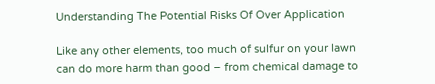Understanding The Potential Risks Of Over Application

Like any other elements, too much of sulfur on your lawn can do more harm than good – from chemical damage to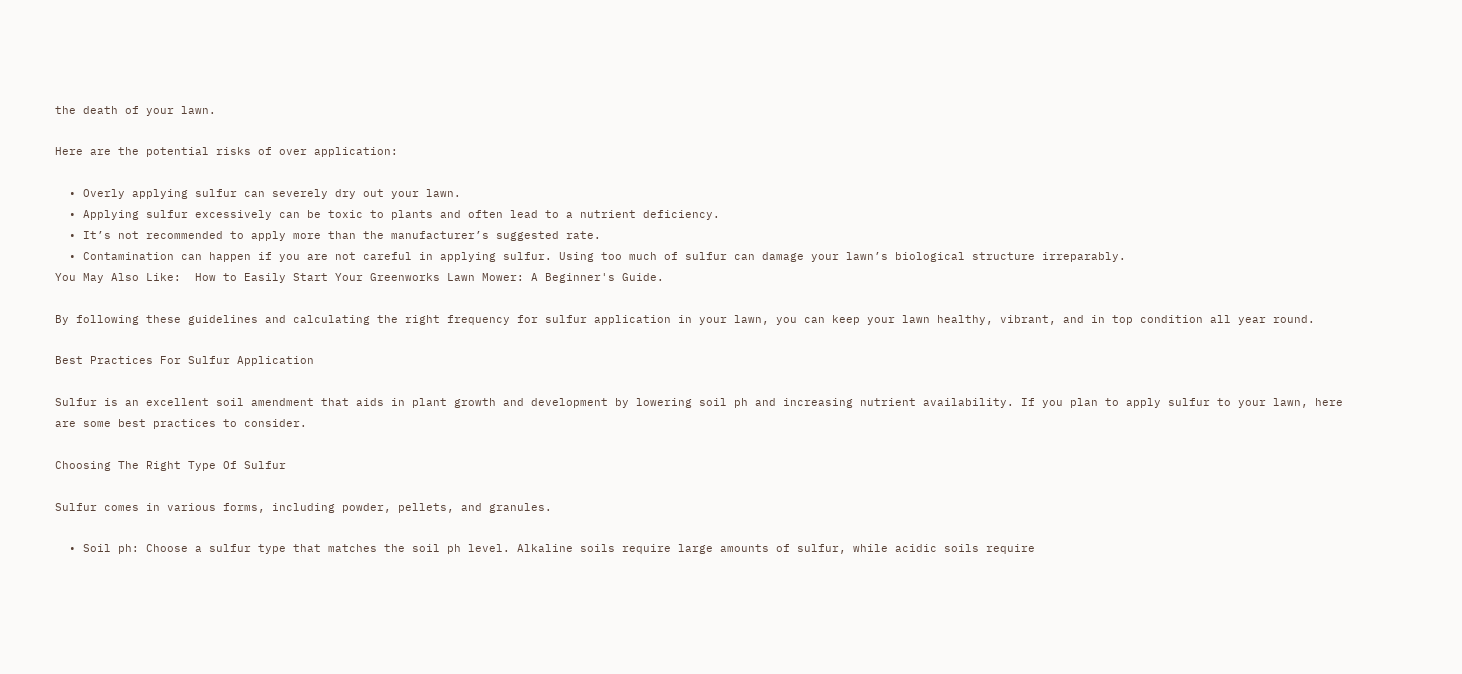the death of your lawn.

Here are the potential risks of over application:

  • Overly applying sulfur can severely dry out your lawn.
  • Applying sulfur excessively can be toxic to plants and often lead to a nutrient deficiency.
  • It’s not recommended to apply more than the manufacturer’s suggested rate.
  • Contamination can happen if you are not careful in applying sulfur. Using too much of sulfur can damage your lawn’s biological structure irreparably.
You May Also Like:  How to Easily Start Your Greenworks Lawn Mower: A Beginner's Guide.

By following these guidelines and calculating the right frequency for sulfur application in your lawn, you can keep your lawn healthy, vibrant, and in top condition all year round.

Best Practices For Sulfur Application

Sulfur is an excellent soil amendment that aids in plant growth and development by lowering soil ph and increasing nutrient availability. If you plan to apply sulfur to your lawn, here are some best practices to consider.

Choosing The Right Type Of Sulfur

Sulfur comes in various forms, including powder, pellets, and granules.

  • Soil ph: Choose a sulfur type that matches the soil ph level. Alkaline soils require large amounts of sulfur, while acidic soils require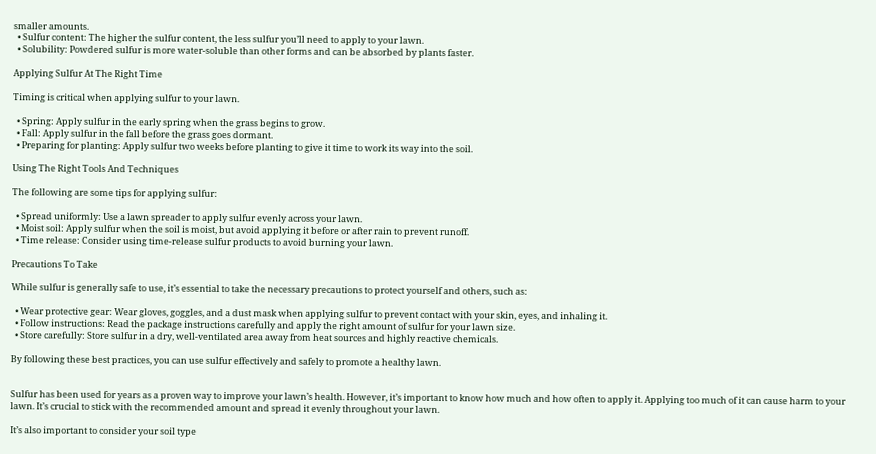smaller amounts.
  • Sulfur content: The higher the sulfur content, the less sulfur you’ll need to apply to your lawn.
  • Solubility: Powdered sulfur is more water-soluble than other forms and can be absorbed by plants faster.

Applying Sulfur At The Right Time

Timing is critical when applying sulfur to your lawn.

  • Spring: Apply sulfur in the early spring when the grass begins to grow.
  • Fall: Apply sulfur in the fall before the grass goes dormant.
  • Preparing for planting: Apply sulfur two weeks before planting to give it time to work its way into the soil.

Using The Right Tools And Techniques

The following are some tips for applying sulfur:

  • Spread uniformly: Use a lawn spreader to apply sulfur evenly across your lawn.
  • Moist soil: Apply sulfur when the soil is moist, but avoid applying it before or after rain to prevent runoff.
  • Time release: Consider using time-release sulfur products to avoid burning your lawn.

Precautions To Take

While sulfur is generally safe to use, it’s essential to take the necessary precautions to protect yourself and others, such as:

  • Wear protective gear: Wear gloves, goggles, and a dust mask when applying sulfur to prevent contact with your skin, eyes, and inhaling it.
  • Follow instructions: Read the package instructions carefully and apply the right amount of sulfur for your lawn size.
  • Store carefully: Store sulfur in a dry, well-ventilated area away from heat sources and highly reactive chemicals.

By following these best practices, you can use sulfur effectively and safely to promote a healthy lawn.


Sulfur has been used for years as a proven way to improve your lawn’s health. However, it’s important to know how much and how often to apply it. Applying too much of it can cause harm to your lawn. It’s crucial to stick with the recommended amount and spread it evenly throughout your lawn.

It’s also important to consider your soil type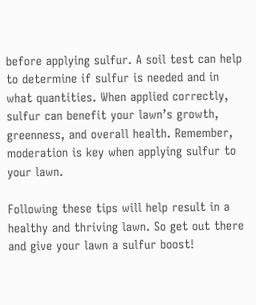before applying sulfur. A soil test can help to determine if sulfur is needed and in what quantities. When applied correctly, sulfur can benefit your lawn’s growth, greenness, and overall health. Remember, moderation is key when applying sulfur to your lawn.

Following these tips will help result in a healthy and thriving lawn. So get out there and give your lawn a sulfur boost!